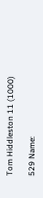Tom Hiddleston 11 (1000)

529 Name: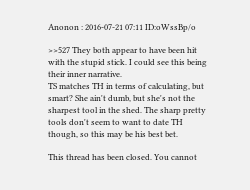Anonon : 2016-07-21 07:11 ID:oWssBp/o

>>527 They both appear to have been hit with the stupid stick. I could see this being their inner narrative.
TS matches TH in terms of calculating, but smart? She ain't dumb, but she's not the sharpest tool in the shed. The sharp pretty tools don't seem to want to date TH though, so this may be his best bet.

This thread has been closed. You cannot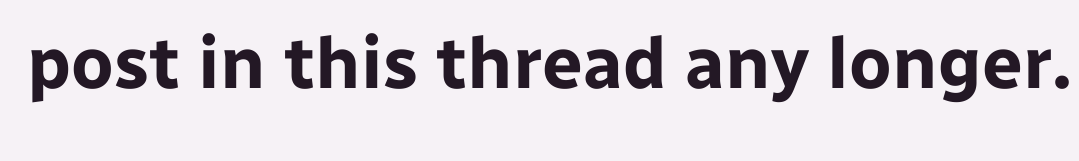post in this thread any longer.